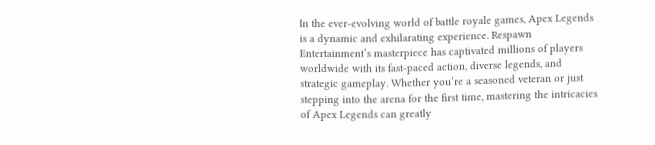In the ever-evolving world of battle royale games, Apex Legends is a dynamic and exhilarating experience. Respawn Entertainment’s masterpiece has captivated millions of players worldwide with its fast-paced action, diverse legends, and strategic gameplay. Whether you’re a seasoned veteran or just stepping into the arena for the first time, mastering the intricacies of Apex Legends can greatly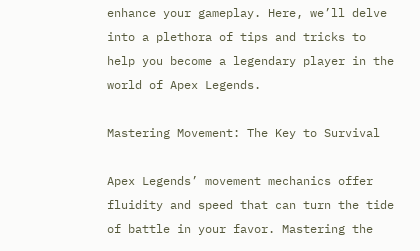enhance your gameplay. Here, we’ll delve into a plethora of tips and tricks to help you become a legendary player in the world of Apex Legends.

Mastering Movement: The Key to Survival

Apex Legends’ movement mechanics offer fluidity and speed that can turn the tide of battle in your favor. Mastering the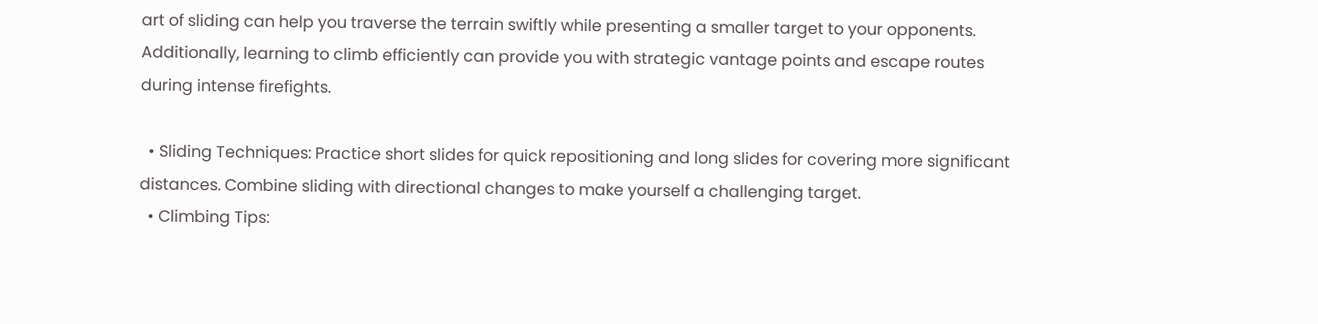art of sliding can help you traverse the terrain swiftly while presenting a smaller target to your opponents. Additionally, learning to climb efficiently can provide you with strategic vantage points and escape routes during intense firefights.

  • Sliding Techniques: Practice short slides for quick repositioning and long slides for covering more significant distances. Combine sliding with directional changes to make yourself a challenging target.
  • Climbing Tips: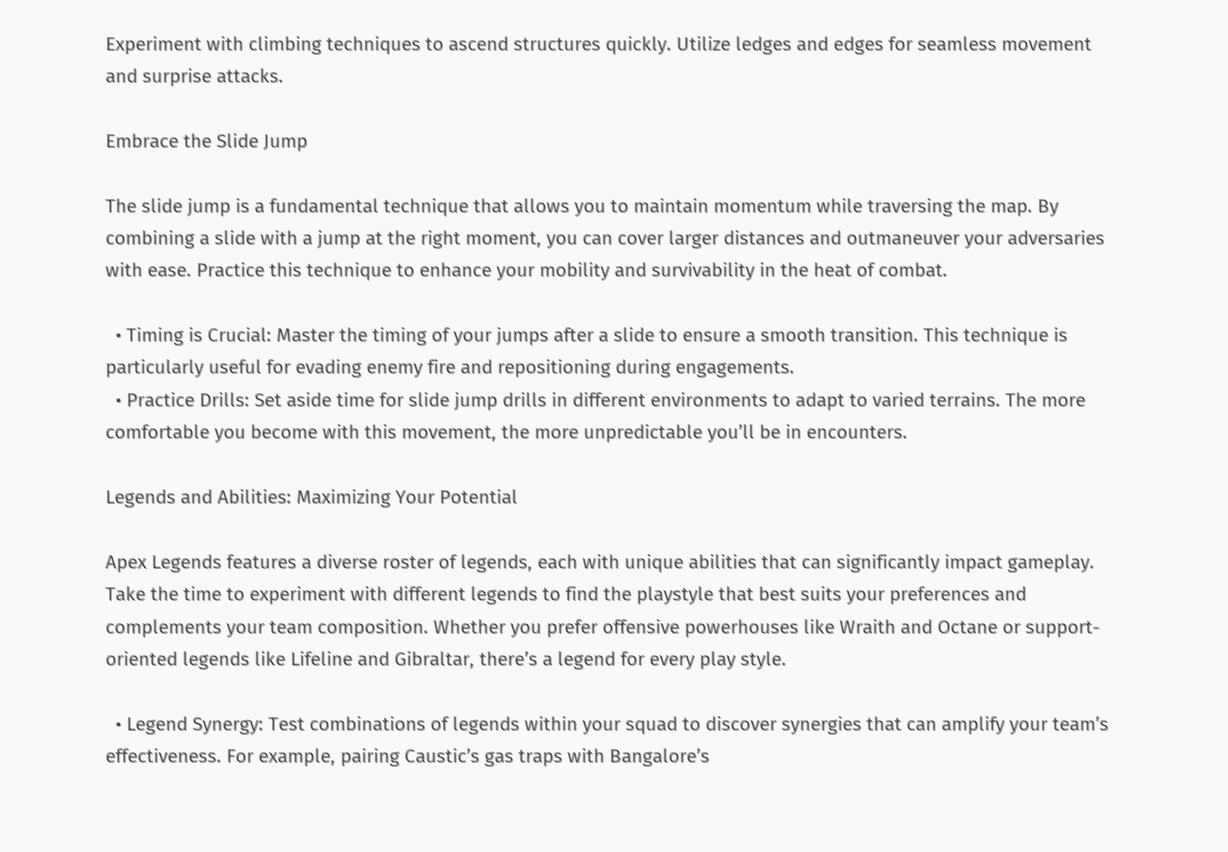Experiment with climbing techniques to ascend structures quickly. Utilize ledges and edges for seamless movement and surprise attacks.

Embrace the Slide Jump

The slide jump is a fundamental technique that allows you to maintain momentum while traversing the map. By combining a slide with a jump at the right moment, you can cover larger distances and outmaneuver your adversaries with ease. Practice this technique to enhance your mobility and survivability in the heat of combat.

  • Timing is Crucial: Master the timing of your jumps after a slide to ensure a smooth transition. This technique is particularly useful for evading enemy fire and repositioning during engagements.
  • Practice Drills: Set aside time for slide jump drills in different environments to adapt to varied terrains. The more comfortable you become with this movement, the more unpredictable you’ll be in encounters.

Legends and Abilities: Maximizing Your Potential

Apex Legends features a diverse roster of legends, each with unique abilities that can significantly impact gameplay. Take the time to experiment with different legends to find the playstyle that best suits your preferences and complements your team composition. Whether you prefer offensive powerhouses like Wraith and Octane or support-oriented legends like Lifeline and Gibraltar, there’s a legend for every play style.

  • Legend Synergy: Test combinations of legends within your squad to discover synergies that can amplify your team’s effectiveness. For example, pairing Caustic’s gas traps with Bangalore’s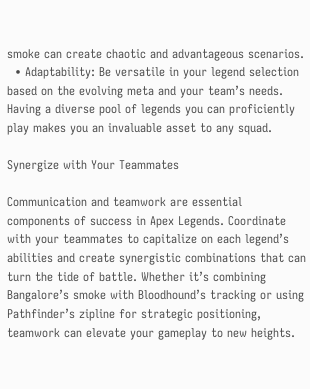smoke can create chaotic and advantageous scenarios.
  • Adaptability: Be versatile in your legend selection based on the evolving meta and your team’s needs. Having a diverse pool of legends you can proficiently play makes you an invaluable asset to any squad.

Synergize with Your Teammates

Communication and teamwork are essential components of success in Apex Legends. Coordinate with your teammates to capitalize on each legend’s abilities and create synergistic combinations that can turn the tide of battle. Whether it’s combining Bangalore’s smoke with Bloodhound’s tracking or using Pathfinder’s zipline for strategic positioning, teamwork can elevate your gameplay to new heights.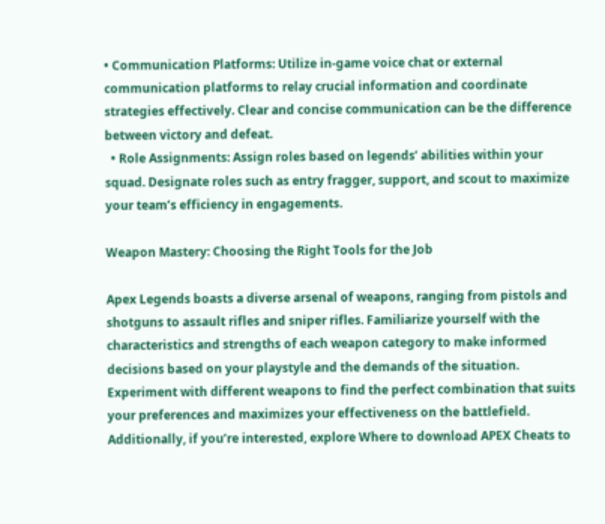• Communication Platforms: Utilize in-game voice chat or external communication platforms to relay crucial information and coordinate strategies effectively. Clear and concise communication can be the difference between victory and defeat.
  • Role Assignments: Assign roles based on legends’ abilities within your squad. Designate roles such as entry fragger, support, and scout to maximize your team’s efficiency in engagements.

Weapon Mastery: Choosing the Right Tools for the Job

Apex Legends boasts a diverse arsenal of weapons, ranging from pistols and shotguns to assault rifles and sniper rifles. Familiarize yourself with the characteristics and strengths of each weapon category to make informed decisions based on your playstyle and the demands of the situation. Experiment with different weapons to find the perfect combination that suits your preferences and maximizes your effectiveness on the battlefield. Additionally, if you’re interested, explore Where to download APEX Cheats to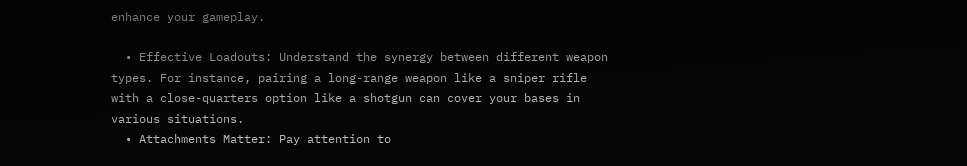enhance your gameplay.

  • Effective Loadouts: Understand the synergy between different weapon types. For instance, pairing a long-range weapon like a sniper rifle with a close-quarters option like a shotgun can cover your bases in various situations.
  • Attachments Matter: Pay attention to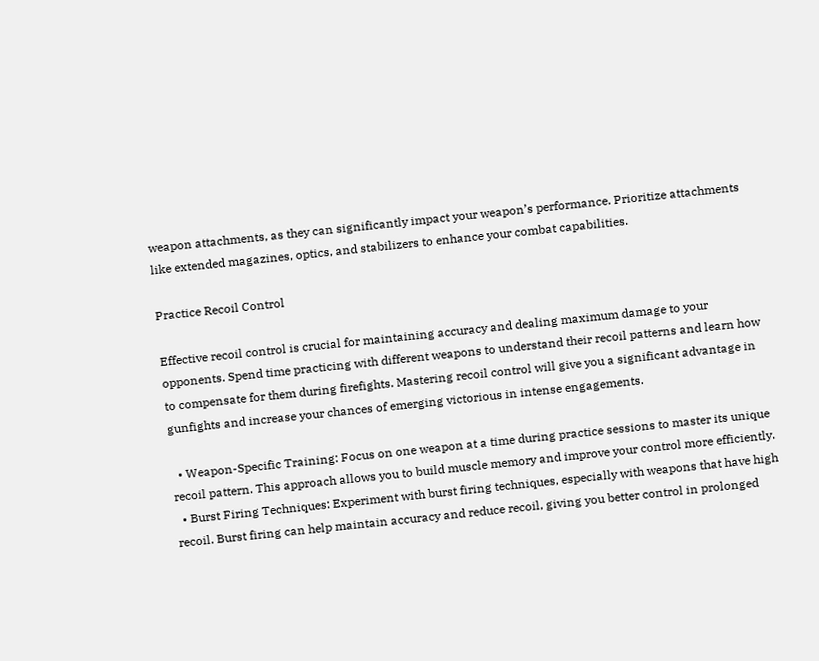weapon attachments, as they can significantly impact your weapon’s performance. Prioritize attachments like extended magazines, optics, and stabilizers to enhance your combat capabilities.

Practice Recoil Control

Effective recoil control is crucial for maintaining accuracy and dealing maximum damage to your opponents. Spend time practicing with different weapons to understand their recoil patterns and learn how to compensate for them during firefights. Mastering recoil control will give you a significant advantage in gunfights and increase your chances of emerging victorious in intense engagements.

  • Weapon-Specific Training: Focus on one weapon at a time during practice sessions to master its unique recoil pattern. This approach allows you to build muscle memory and improve your control more efficiently.
  • Burst Firing Techniques: Experiment with burst firing techniques, especially with weapons that have high recoil. Burst firing can help maintain accuracy and reduce recoil, giving you better control in prolonged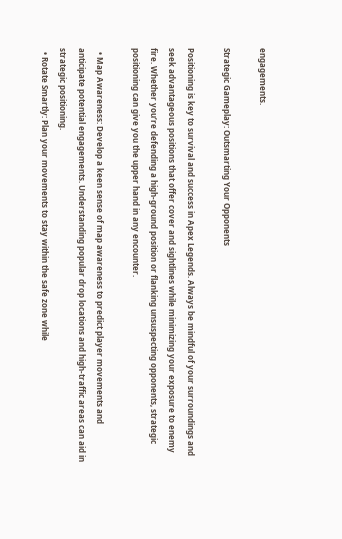engagements.

Strategic Gameplay: Outsmarting Your Opponents

Positioning is key to survival and success in Apex Legends. Always be mindful of your surroundings and seek advantageous positions that offer cover and sightlines while minimizing your exposure to enemy fire. Whether you’re defending a high-ground position or flanking unsuspecting opponents, strategic positioning can give you the upper hand in any encounter.

  • Map Awareness: Develop a keen sense of map awareness to predict player movements and anticipate potential engagements. Understanding popular drop locations and high-traffic areas can aid in strategic positioning.
  • Rotate Smartly: Plan your movements to stay within the safe zone while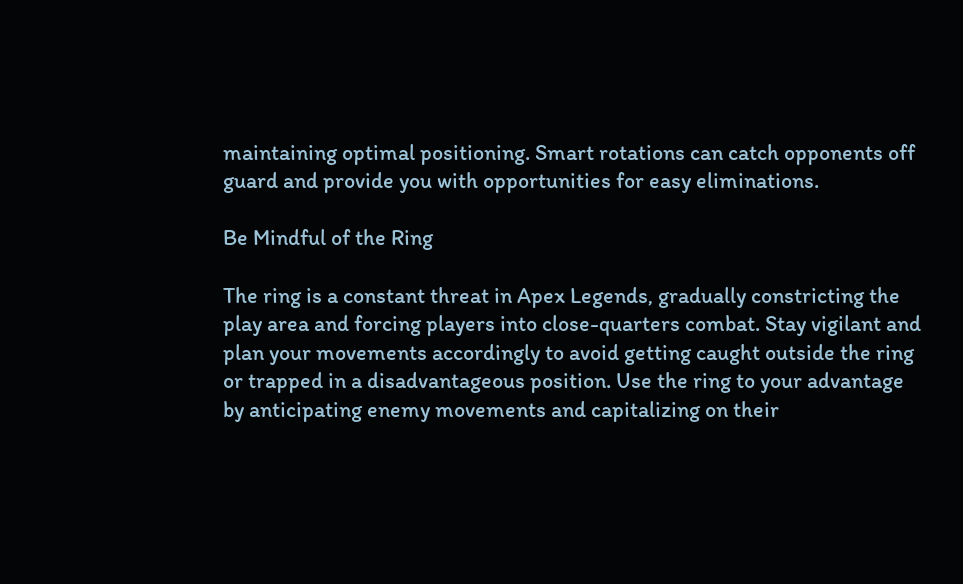maintaining optimal positioning. Smart rotations can catch opponents off guard and provide you with opportunities for easy eliminations.

Be Mindful of the Ring

The ring is a constant threat in Apex Legends, gradually constricting the play area and forcing players into close-quarters combat. Stay vigilant and plan your movements accordingly to avoid getting caught outside the ring or trapped in a disadvantageous position. Use the ring to your advantage by anticipating enemy movements and capitalizing on their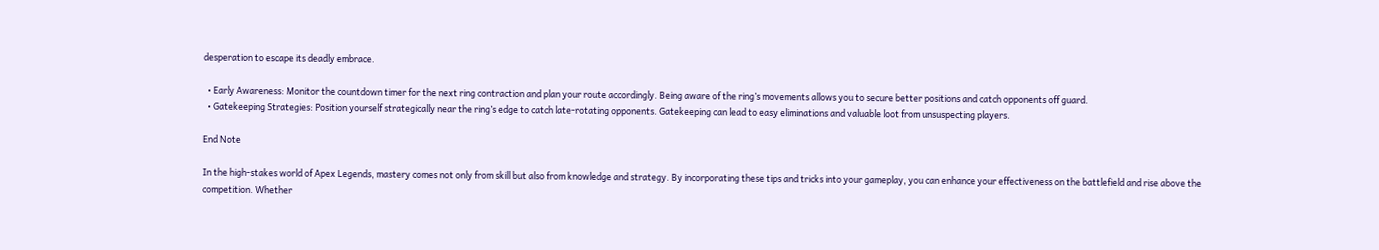desperation to escape its deadly embrace.

  • Early Awareness: Monitor the countdown timer for the next ring contraction and plan your route accordingly. Being aware of the ring’s movements allows you to secure better positions and catch opponents off guard.
  • Gatekeeping Strategies: Position yourself strategically near the ring’s edge to catch late-rotating opponents. Gatekeeping can lead to easy eliminations and valuable loot from unsuspecting players.

End Note

In the high-stakes world of Apex Legends, mastery comes not only from skill but also from knowledge and strategy. By incorporating these tips and tricks into your gameplay, you can enhance your effectiveness on the battlefield and rise above the competition. Whether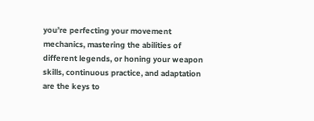you’re perfecting your movement mechanics, mastering the abilities of different legends, or honing your weapon skills, continuous practice, and adaptation are the keys to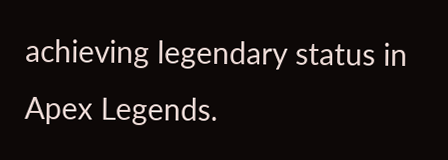achieving legendary status in Apex Legends.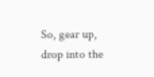So, gear up, drop into the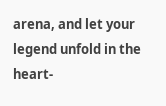arena, and let your legend unfold in the heart-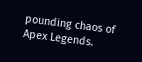pounding chaos of Apex Legends.